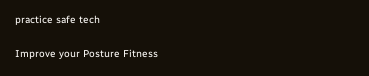practice safe tech

Improve your Posture Fitness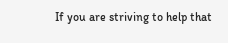If you are striving to help that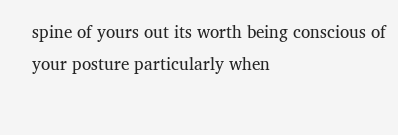spine of yours out its worth being conscious of your posture particularly when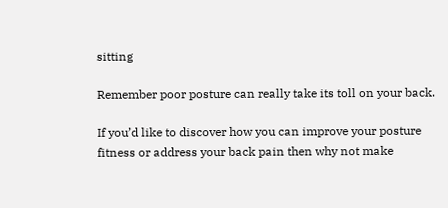sitting

Remember poor posture can really take its toll on your back.

If you’d like to discover how you can improve your posture fitness or address your back pain then why not make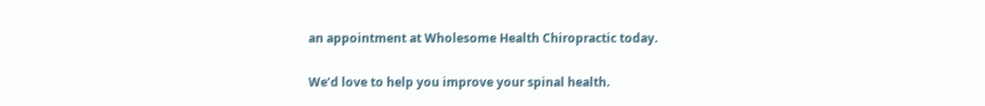an appointment at Wholesome Health Chiropractic today.

We’d love to help you improve your spinal health.